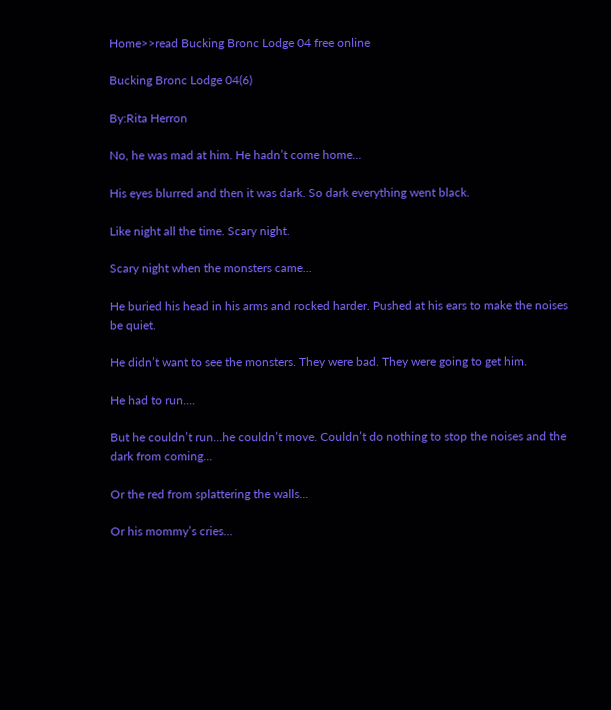Home>>read Bucking Bronc Lodge 04 free online

Bucking Bronc Lodge 04(6)

By:Rita Herron

No, he was mad at him. He hadn’t come home...

His eyes blurred and then it was dark. So dark everything went black.

Like night all the time. Scary night.

Scary night when the monsters came...

He buried his head in his arms and rocked harder. Pushed at his ears to make the noises be quiet.

He didn’t want to see the monsters. They were bad. They were going to get him.

He had to run....

But he couldn’t run...he couldn’t move. Couldn’t do nothing to stop the noises and the dark from coming...

Or the red from splattering the walls...

Or his mommy’s cries...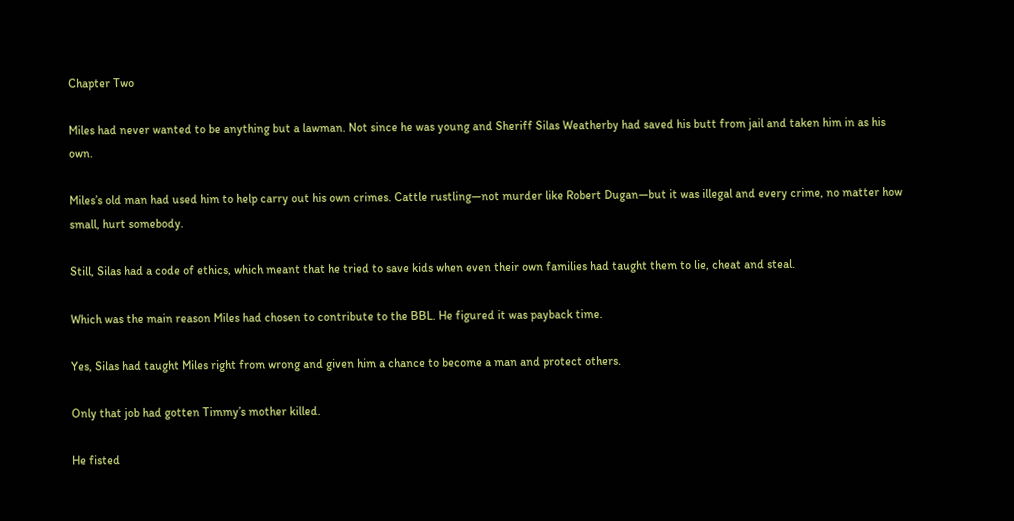Chapter Two

Miles had never wanted to be anything but a lawman. Not since he was young and Sheriff Silas Weatherby had saved his butt from jail and taken him in as his own.

Miles’s old man had used him to help carry out his own crimes. Cattle rustling—not murder like Robert Dugan—but it was illegal and every crime, no matter how small, hurt somebody.

Still, Silas had a code of ethics, which meant that he tried to save kids when even their own families had taught them to lie, cheat and steal.

Which was the main reason Miles had chosen to contribute to the BBL. He figured it was payback time.

Yes, Silas had taught Miles right from wrong and given him a chance to become a man and protect others.

Only that job had gotten Timmy’s mother killed.

He fisted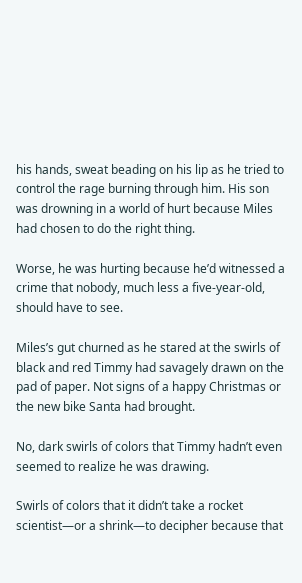his hands, sweat beading on his lip as he tried to control the rage burning through him. His son was drowning in a world of hurt because Miles had chosen to do the right thing.

Worse, he was hurting because he’d witnessed a crime that nobody, much less a five-year-old, should have to see.

Miles’s gut churned as he stared at the swirls of black and red Timmy had savagely drawn on the pad of paper. Not signs of a happy Christmas or the new bike Santa had brought.

No, dark swirls of colors that Timmy hadn’t even seemed to realize he was drawing.

Swirls of colors that it didn’t take a rocket scientist—or a shrink—to decipher because that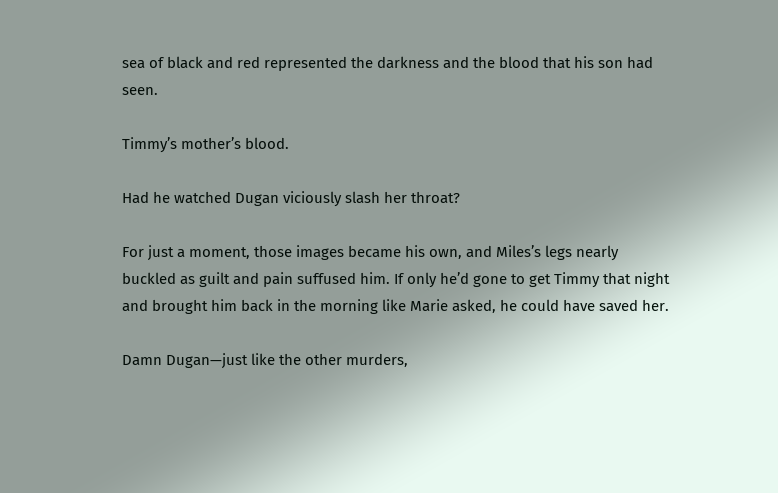sea of black and red represented the darkness and the blood that his son had seen.

Timmy’s mother’s blood.

Had he watched Dugan viciously slash her throat?

For just a moment, those images became his own, and Miles’s legs nearly buckled as guilt and pain suffused him. If only he’d gone to get Timmy that night and brought him back in the morning like Marie asked, he could have saved her.

Damn Dugan—just like the other murders,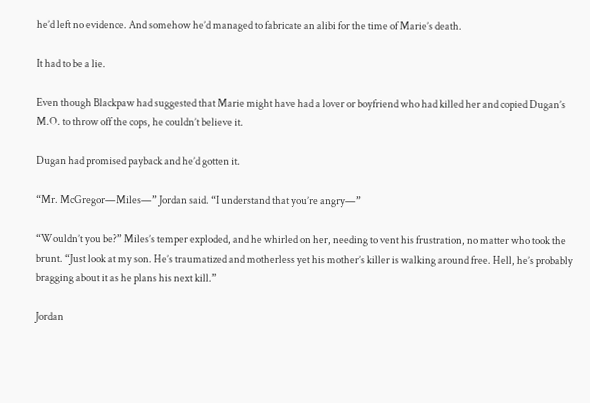he’d left no evidence. And somehow he’d managed to fabricate an alibi for the time of Marie’s death.

It had to be a lie.

Even though Blackpaw had suggested that Marie might have had a lover or boyfriend who had killed her and copied Dugan’s M.O. to throw off the cops, he couldn’t believe it.

Dugan had promised payback and he’d gotten it.

“Mr. McGregor—Miles—” Jordan said. “I understand that you’re angry—”

“Wouldn’t you be?” Miles’s temper exploded, and he whirled on her, needing to vent his frustration, no matter who took the brunt. “Just look at my son. He’s traumatized and motherless yet his mother’s killer is walking around free. Hell, he’s probably bragging about it as he plans his next kill.”

Jordan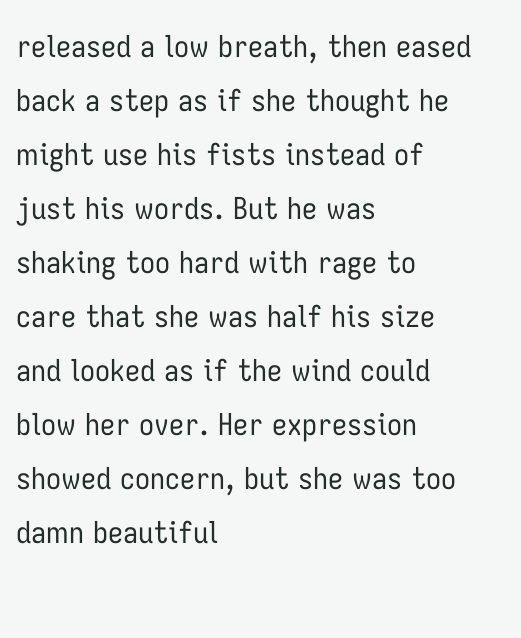released a low breath, then eased back a step as if she thought he might use his fists instead of just his words. But he was shaking too hard with rage to care that she was half his size and looked as if the wind could blow her over. Her expression showed concern, but she was too damn beautiful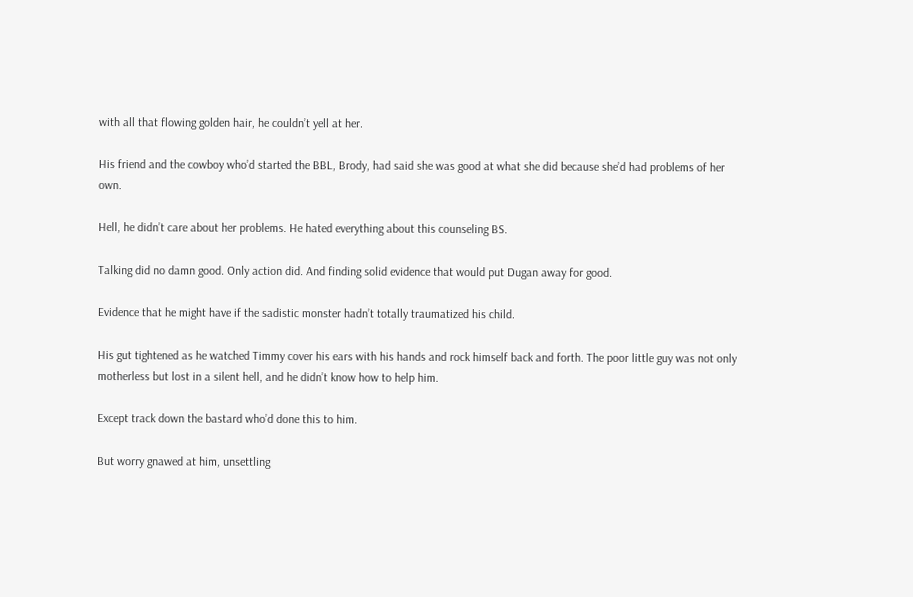with all that flowing golden hair, he couldn’t yell at her.

His friend and the cowboy who’d started the BBL, Brody, had said she was good at what she did because she’d had problems of her own.

Hell, he didn’t care about her problems. He hated everything about this counseling BS.

Talking did no damn good. Only action did. And finding solid evidence that would put Dugan away for good.

Evidence that he might have if the sadistic monster hadn’t totally traumatized his child.

His gut tightened as he watched Timmy cover his ears with his hands and rock himself back and forth. The poor little guy was not only motherless but lost in a silent hell, and he didn’t know how to help him.

Except track down the bastard who’d done this to him.

But worry gnawed at him, unsettling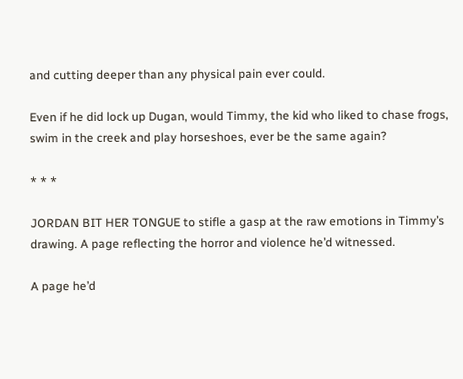and cutting deeper than any physical pain ever could.

Even if he did lock up Dugan, would Timmy, the kid who liked to chase frogs, swim in the creek and play horseshoes, ever be the same again?

* * *

JORDAN BIT HER TONGUE to stifle a gasp at the raw emotions in Timmy’s drawing. A page reflecting the horror and violence he’d witnessed.

A page he’d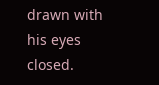drawn with his eyes closed.